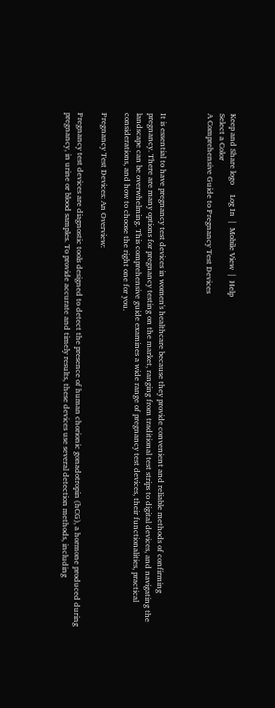Keep and Share logo     Log In  |  Mobile View  |  Help
Select a Color
A Comprehensive Guide to Pregnancy Test Devices



It is essential to have pregnancy test devices in women's healthcare because they provide convenient and reliable methods of confirming pregnancy. There are many options for pregnancy testing on the market, ranging from traditional test strips to digital devices, and navigating the landscape can be overwhelming. This comprehensive guide examines a wide range of pregnancy test devices, their functionalities, practical considerations, and how to choose the right one for you.

Pregnancy Test Devices: An Overview:

Pregnancy test devices are diagnostic tools designed to detect the presence of human chorionic gonadotropin (hCG), a hormone produced during pregnancy, in urine or blood samples. To provide accurate and timely results, these devices use several detection methods, including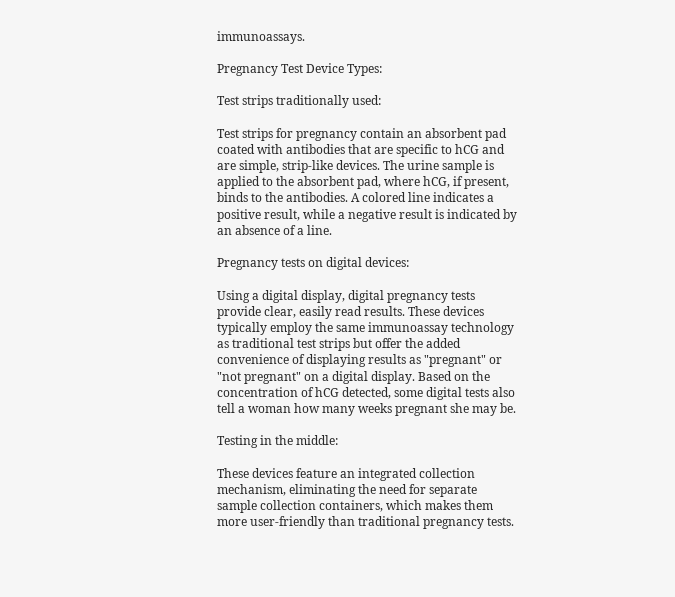immunoassays.

Pregnancy Test Device Types:

Test strips traditionally used:

Test strips for pregnancy contain an absorbent pad coated with antibodies that are specific to hCG and are simple, strip-like devices. The urine sample is applied to the absorbent pad, where hCG, if present, binds to the antibodies. A colored line indicates a positive result, while a negative result is indicated by an absence of a line.

Pregnancy tests on digital devices:

Using a digital display, digital pregnancy tests provide clear, easily read results. These devices typically employ the same immunoassay technology as traditional test strips but offer the added convenience of displaying results as "pregnant" or "not pregnant" on a digital display. Based on the concentration of hCG detected, some digital tests also tell a woman how many weeks pregnant she may be.

Testing in the middle:

These devices feature an integrated collection mechanism, eliminating the need for separate sample collection containers, which makes them more user-friendly than traditional pregnancy tests.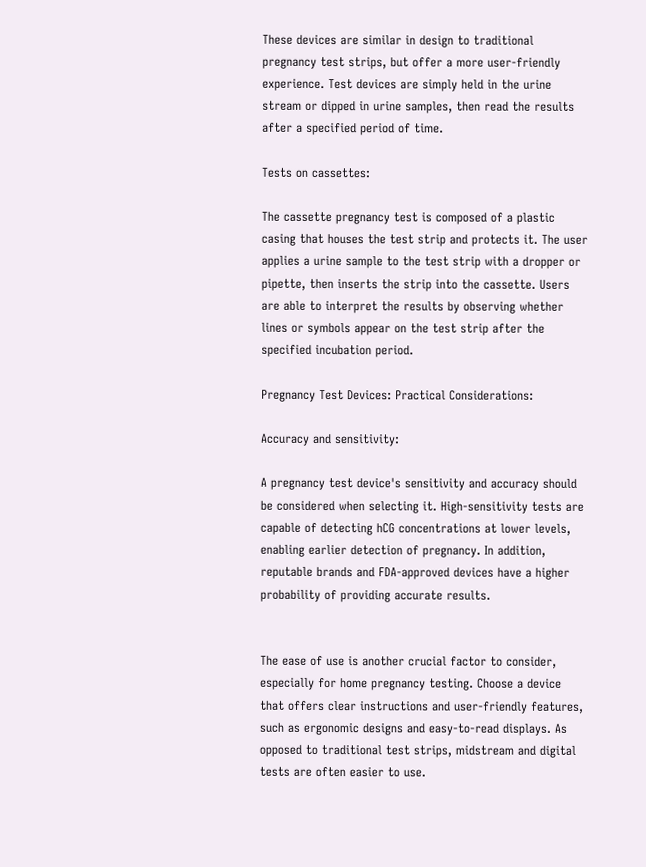These devices are similar in design to traditional pregnancy test strips, but offer a more user-friendly experience. Test devices are simply held in the urine stream or dipped in urine samples, then read the results after a specified period of time.

Tests on cassettes:

The cassette pregnancy test is composed of a plastic casing that houses the test strip and protects it. The user applies a urine sample to the test strip with a dropper or pipette, then inserts the strip into the cassette. Users are able to interpret the results by observing whether lines or symbols appear on the test strip after the specified incubation period.

Pregnancy Test Devices: Practical Considerations:

Accuracy and sensitivity:

A pregnancy test device's sensitivity and accuracy should be considered when selecting it. High-sensitivity tests are capable of detecting hCG concentrations at lower levels, enabling earlier detection of pregnancy. In addition, reputable brands and FDA-approved devices have a higher probability of providing accurate results.


The ease of use is another crucial factor to consider, especially for home pregnancy testing. Choose a device that offers clear instructions and user-friendly features, such as ergonomic designs and easy-to-read displays. As opposed to traditional test strips, midstream and digital tests are often easier to use.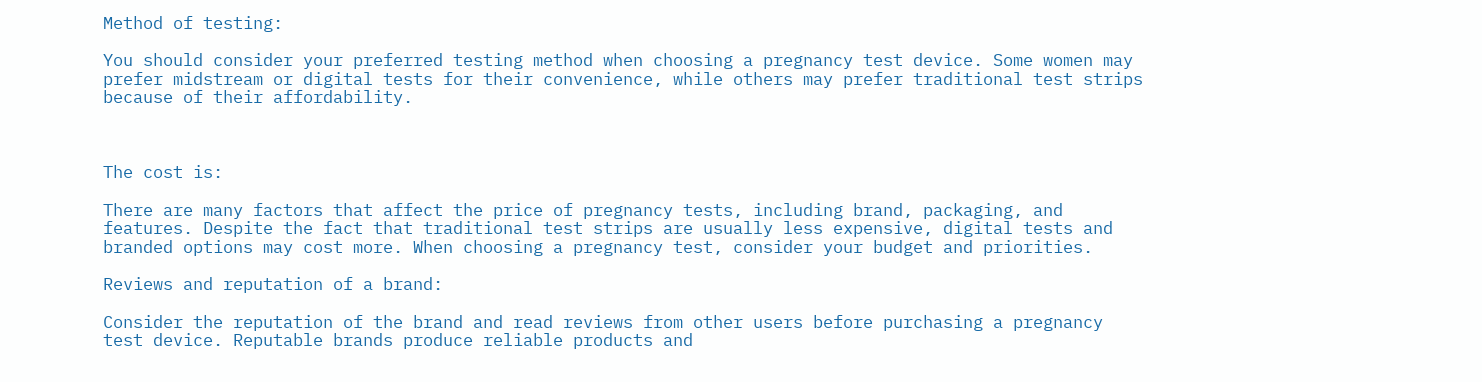Method of testing:

You should consider your preferred testing method when choosing a pregnancy test device. Some women may prefer midstream or digital tests for their convenience, while others may prefer traditional test strips because of their affordability.



The cost is:

There are many factors that affect the price of pregnancy tests, including brand, packaging, and features. Despite the fact that traditional test strips are usually less expensive, digital tests and branded options may cost more. When choosing a pregnancy test, consider your budget and priorities.

Reviews and reputation of a brand:

Consider the reputation of the brand and read reviews from other users before purchasing a pregnancy test device. Reputable brands produce reliable products and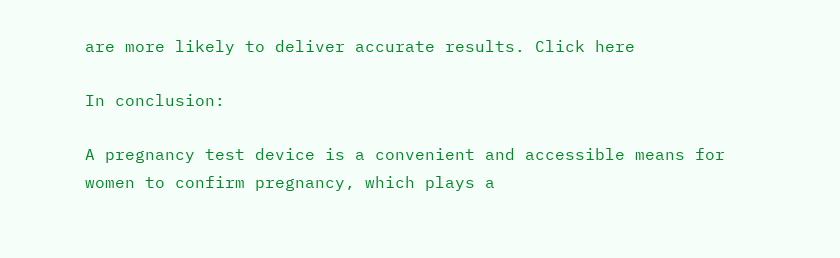are more likely to deliver accurate results. Click here

In conclusion:

A pregnancy test device is a convenient and accessible means for women to confirm pregnancy, which plays a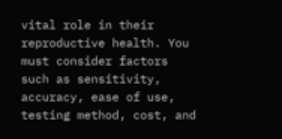vital role in their reproductive health. You must consider factors such as sensitivity, accuracy, ease of use, testing method, cost, and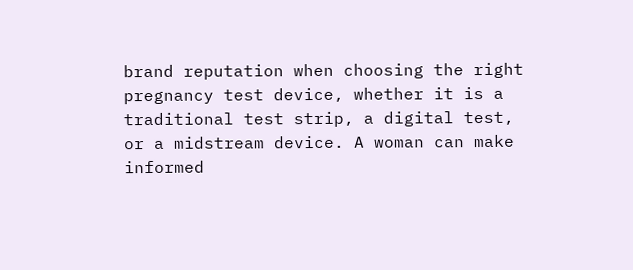brand reputation when choosing the right pregnancy test device, whether it is a traditional test strip, a digital test, or a midstream device. A woman can make informed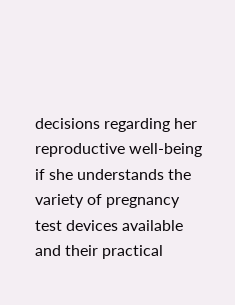decisions regarding her reproductive well-being if she understands the variety of pregnancy test devices available and their practical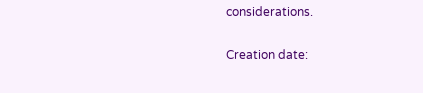considerations.

Creation date: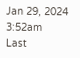Jan 29, 2024 3:52am     Last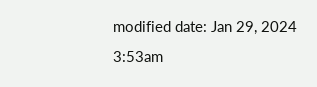modified date: Jan 29, 2024 3:53am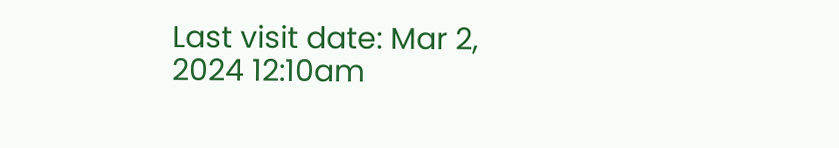Last visit date: Mar 2, 2024 12:10am